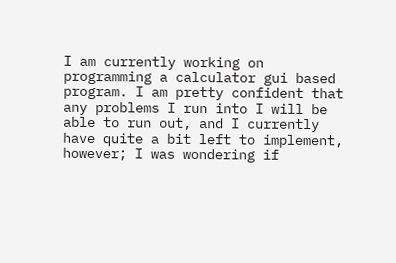I am currently working on programming a calculator gui based program. I am pretty confident that any problems I run into I will be able to run out, and I currently have quite a bit left to implement, however; I was wondering if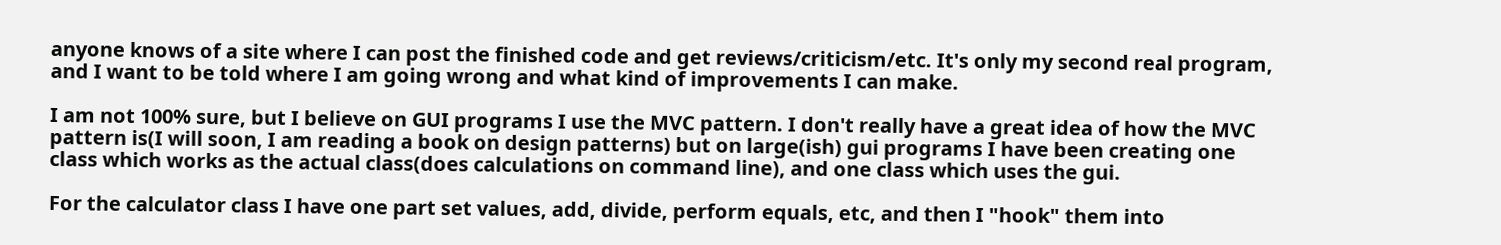anyone knows of a site where I can post the finished code and get reviews/criticism/etc. It's only my second real program, and I want to be told where I am going wrong and what kind of improvements I can make.

I am not 100% sure, but I believe on GUI programs I use the MVC pattern. I don't really have a great idea of how the MVC pattern is(I will soon, I am reading a book on design patterns) but on large(ish) gui programs I have been creating one class which works as the actual class(does calculations on command line), and one class which uses the gui.

For the calculator class I have one part set values, add, divide, perform equals, etc, and then I "hook" them into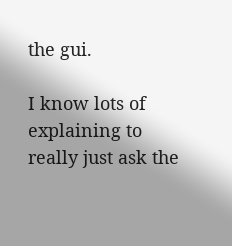the gui.

I know lots of explaining to really just ask the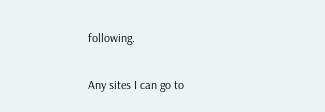following.

Any sites I can go to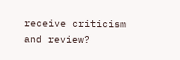receive criticism and review?